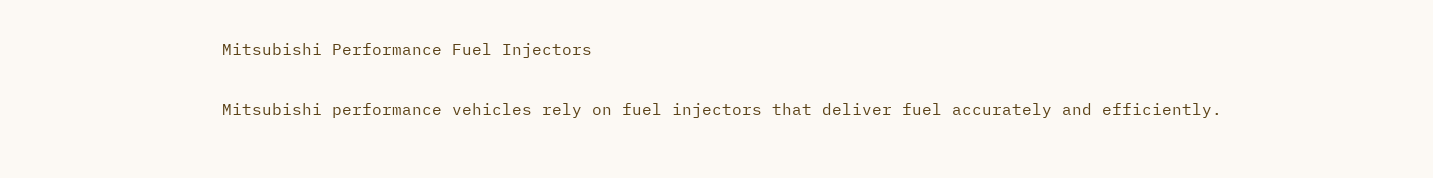Mitsubishi Performance Fuel Injectors

Mitsubishi performance vehicles rely on fuel injectors that deliver fuel accurately and efficiently.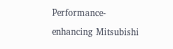Performance-enhancing Mitsubishi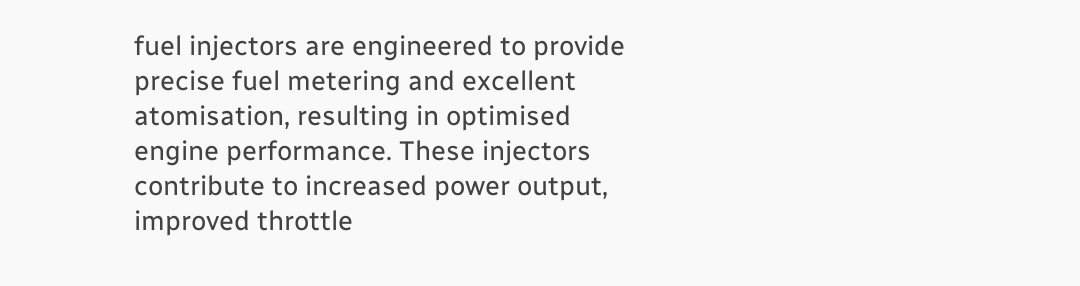fuel injectors are engineered to provide precise fuel metering and excellent atomisation, resulting in optimised engine performance. These injectors contribute to increased power output, improved throttle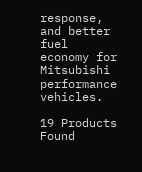response, and better fuel economy for Mitsubishi performance vehicles.

19 Products Found